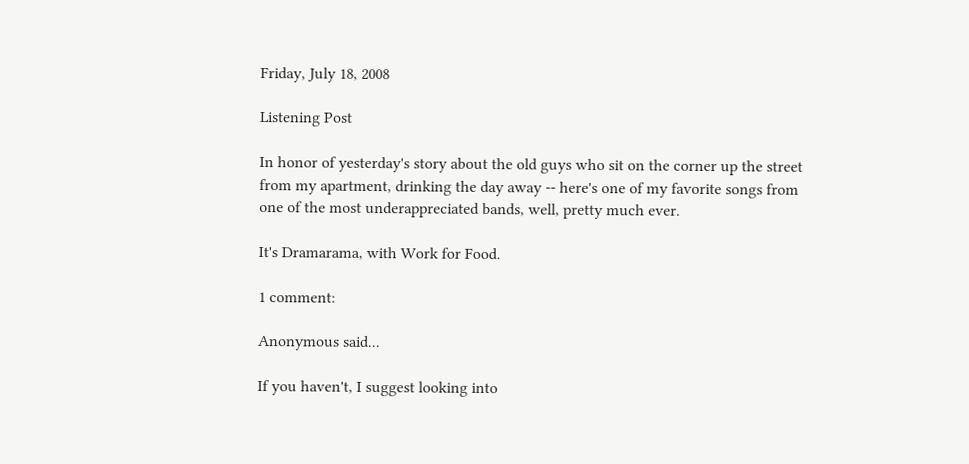Friday, July 18, 2008

Listening Post

In honor of yesterday's story about the old guys who sit on the corner up the street from my apartment, drinking the day away -- here's one of my favorite songs from one of the most underappreciated bands, well, pretty much ever.

It's Dramarama, with Work for Food.

1 comment:

Anonymous said...

If you haven't, I suggest looking into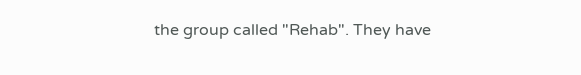the group called "Rehab". They have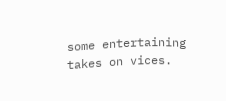some entertaining takes on vices.